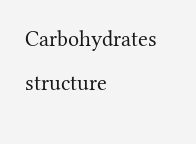Carbohydrates structure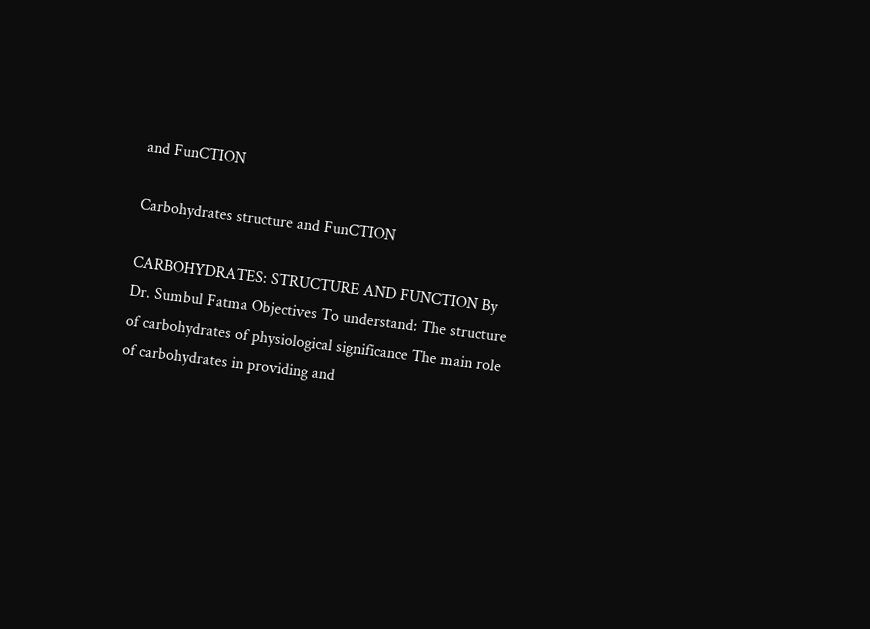and FunCTION

Carbohydrates structure and FunCTION

CARBOHYDRATES: STRUCTURE AND FUNCTION By Dr. Sumbul Fatma Objectives To understand: The structure of carbohydrates of physiological significance The main role of carbohydrates in providing and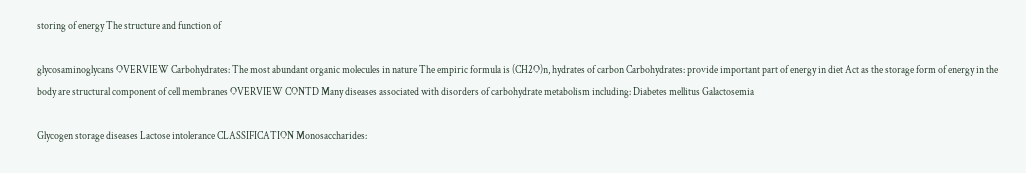storing of energy The structure and function of

glycosaminoglycans OVERVIEW Carbohydrates: The most abundant organic molecules in nature The empiric formula is (CH2O)n, hydrates of carbon Carbohydrates: provide important part of energy in diet Act as the storage form of energy in the body are structural component of cell membranes OVERVIEW CONTD Many diseases associated with disorders of carbohydrate metabolism including: Diabetes mellitus Galactosemia

Glycogen storage diseases Lactose intolerance CLASSIFICATION Monosaccharides: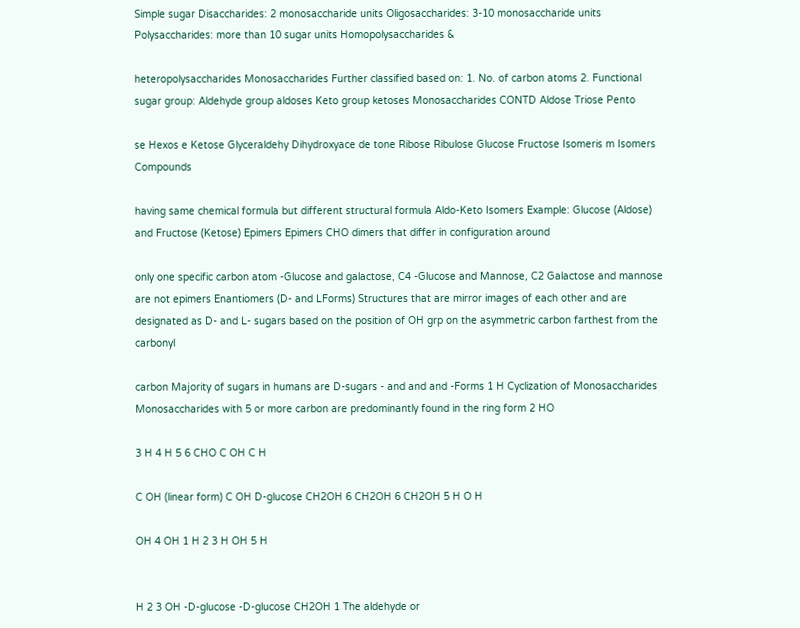Simple sugar Disaccharides: 2 monosaccharide units Oligosaccharides: 3-10 monosaccharide units Polysaccharides: more than 10 sugar units Homopolysaccharides &

heteropolysaccharides Monosaccharides Further classified based on: 1. No. of carbon atoms 2. Functional sugar group: Aldehyde group aldoses Keto group ketoses Monosaccharides CONTD Aldose Triose Pento

se Hexos e Ketose Glyceraldehy Dihydroxyace de tone Ribose Ribulose Glucose Fructose Isomeris m Isomers Compounds

having same chemical formula but different structural formula Aldo-Keto Isomers Example: Glucose (Aldose) and Fructose (Ketose) Epimers Epimers CHO dimers that differ in configuration around

only one specific carbon atom -Glucose and galactose, C4 -Glucose and Mannose, C2 Galactose and mannose are not epimers Enantiomers (D- and LForms) Structures that are mirror images of each other and are designated as D- and L- sugars based on the position of OH grp on the asymmetric carbon farthest from the carbonyl

carbon Majority of sugars in humans are D-sugars - and and and -Forms 1 H Cyclization of Monosaccharides Monosaccharides with 5 or more carbon are predominantly found in the ring form 2 HO

3 H 4 H 5 6 CHO C OH C H

C OH (linear form) C OH D-glucose CH2OH 6 CH2OH 6 CH2OH 5 H O H

OH 4 OH 1 H 2 3 H OH 5 H


H 2 3 OH -D-glucose -D-glucose CH2OH 1 The aldehyde or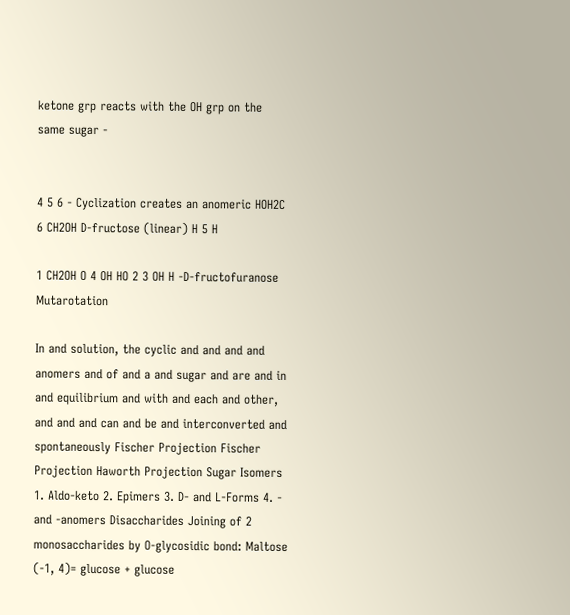ketone grp reacts with the OH grp on the same sugar -


4 5 6 - Cyclization creates an anomeric HOH2C 6 CH2OH D-fructose (linear) H 5 H

1 CH2OH O 4 OH HO 2 3 OH H -D-fructofuranose Mutarotation

In and solution, the cyclic and and and and anomers and of and a and sugar and are and in and equilibrium and with and each and other, and and and can and be and interconverted and spontaneously Fischer Projection Fischer Projection Haworth Projection Sugar Isomers 1. Aldo-keto 2. Epimers 3. D- and L-Forms 4. - and -anomers Disaccharides Joining of 2 monosaccharides by O-glycosidic bond: Maltose (-1, 4)= glucose + glucose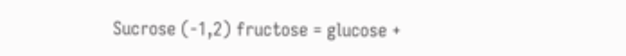Sucrose (-1,2) fructose = glucose +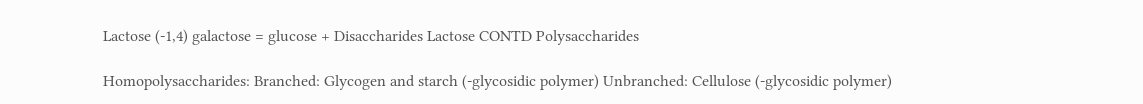Lactose (-1,4) galactose = glucose + Disaccharides Lactose CONTD Polysaccharides

Homopolysaccharides: Branched: Glycogen and starch (-glycosidic polymer) Unbranched: Cellulose (-glycosidic polymer)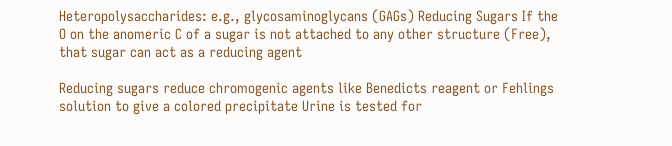Heteropolysaccharides: e.g., glycosaminoglycans (GAGs) Reducing Sugars If the O on the anomeric C of a sugar is not attached to any other structure (Free), that sugar can act as a reducing agent

Reducing sugars reduce chromogenic agents like Benedicts reagent or Fehlings solution to give a colored precipitate Urine is tested for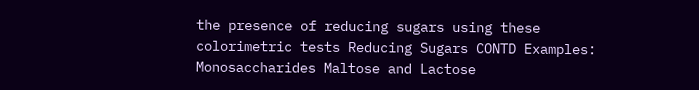the presence of reducing sugars using these colorimetric tests Reducing Sugars CONTD Examples: Monosaccharides Maltose and Lactose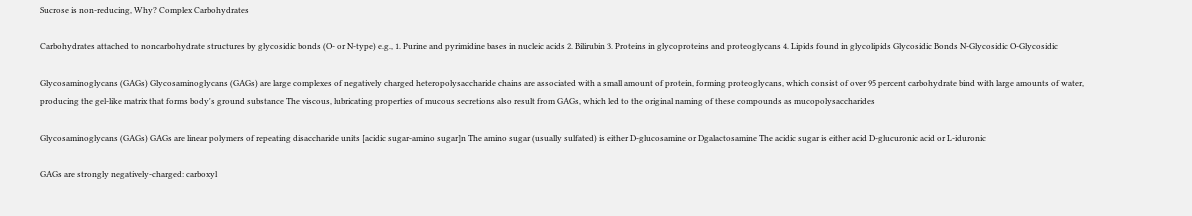Sucrose is non-reducing, Why? Complex Carbohydrates

Carbohydrates attached to noncarbohydrate structures by glycosidic bonds (O- or N-type) e.g., 1. Purine and pyrimidine bases in nucleic acids 2. Bilirubin 3. Proteins in glycoproteins and proteoglycans 4. Lipids found in glycolipids Glycosidic Bonds N-Glycosidic O-Glycosidic

Glycosaminoglycans (GAGs) Glycosaminoglycans (GAGs) are large complexes of negatively charged heteropolysaccharide chains are associated with a small amount of protein, forming proteoglycans, which consist of over 95 percent carbohydrate bind with large amounts of water, producing the gel-like matrix that forms body's ground substance The viscous, lubricating properties of mucous secretions also result from GAGs, which led to the original naming of these compounds as mucopolysaccharides

Glycosaminoglycans (GAGs) GAGs are linear polymers of repeating disaccharide units [acidic sugar-amino sugar]n The amino sugar (usually sulfated) is either D-glucosamine or Dgalactosamine The acidic sugar is either acid D-glucuronic acid or L-iduronic

GAGs are strongly negatively-charged: carboxyl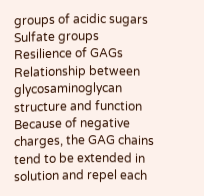groups of acidic sugars Sulfate groups Resilience of GAGs Relationship between glycosaminoglycan structure and function Because of negative charges, the GAG chains tend to be extended in solution and repel each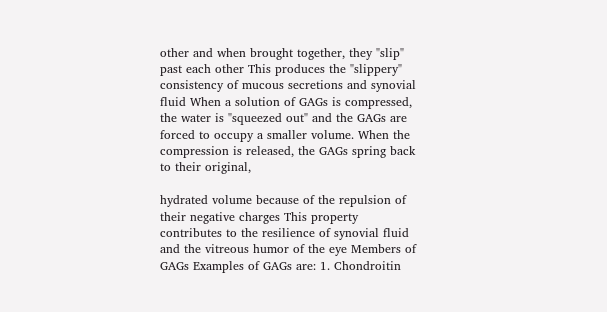other and when brought together, they "slip" past each other This produces the "slippery" consistency of mucous secretions and synovial fluid When a solution of GAGs is compressed, the water is "squeezed out" and the GAGs are forced to occupy a smaller volume. When the compression is released, the GAGs spring back to their original,

hydrated volume because of the repulsion of their negative charges This property contributes to the resilience of synovial fluid and the vitreous humor of the eye Members of GAGs Examples of GAGs are: 1. Chondroitin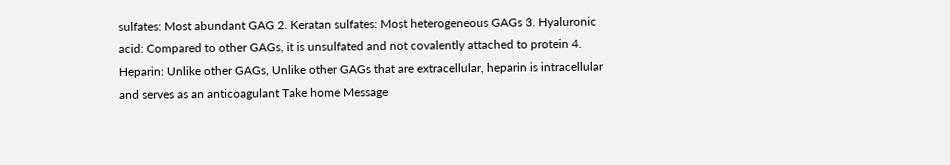sulfates: Most abundant GAG 2. Keratan sulfates: Most heterogeneous GAGs 3. Hyaluronic acid: Compared to other GAGs, it is unsulfated and not covalently attached to protein 4. Heparin: Unlike other GAGs, Unlike other GAGs that are extracellular, heparin is intracellular and serves as an anticoagulant Take home Message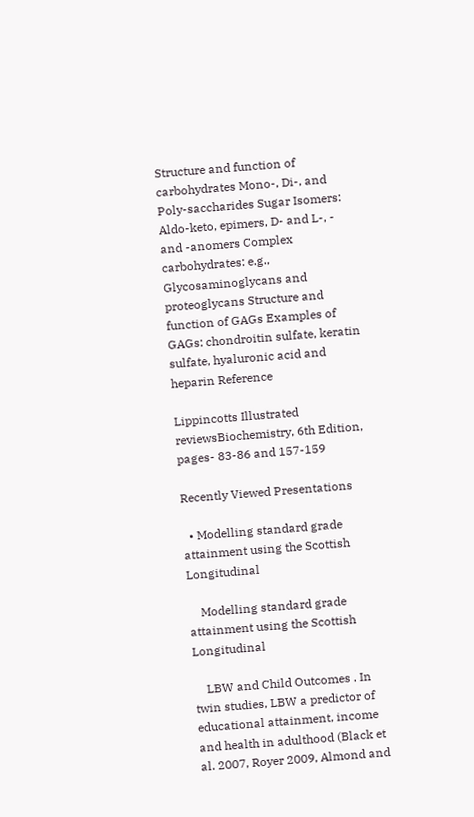Structure and function of carbohydrates Mono-, Di-, and Poly-saccharides Sugar Isomers: Aldo-keto, epimers, D- and L-, - and -anomers Complex carbohydrates: e.g., Glycosaminoglycans and proteoglycans Structure and function of GAGs Examples of GAGs: chondroitin sulfate, keratin sulfate, hyaluronic acid and heparin Reference

Lippincotts Illustrated reviewsBiochemistry, 6th Edition, pages- 83-86 and 157-159

Recently Viewed Presentations

  • Modelling standard grade attainment using the Scottish Longitudinal

    Modelling standard grade attainment using the Scottish Longitudinal

    LBW and Child Outcomes . In twin studies, LBW a predictor of educational attainment, income and health in adulthood (Black et al. 2007, Royer 2009, Almond and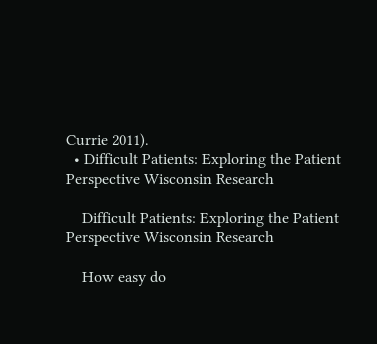Currie 2011).
  • Difficult Patients: Exploring the Patient Perspective Wisconsin Research

    Difficult Patients: Exploring the Patient Perspective Wisconsin Research

    How easy do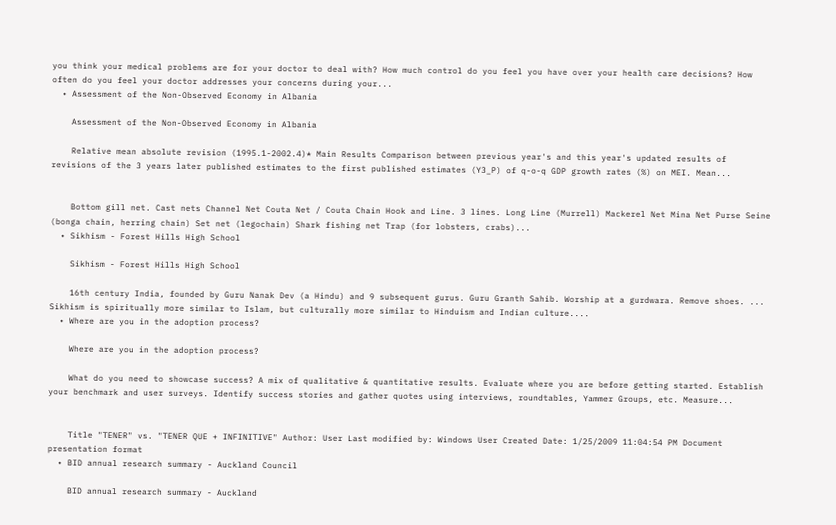you think your medical problems are for your doctor to deal with? How much control do you feel you have over your health care decisions? How often do you feel your doctor addresses your concerns during your...
  • Assessment of the Non-Observed Economy in Albania

    Assessment of the Non-Observed Economy in Albania

    Relative mean absolute revision (1995.1-2002.4)* Main Results Comparison between previous year's and this year's updated results of revisions of the 3 years later published estimates to the first published estimates (Y3_P) of q-o-q GDP growth rates (%) on MEI. Mean...


    Bottom gill net. Cast nets Channel Net Couta Net / Couta Chain Hook and Line. 3 lines. Long Line (Murrell) Mackerel Net Mina Net Purse Seine (bonga chain, herring chain) Set net (legochain) Shark fishing net Trap (for lobsters, crabs)...
  • Sikhism - Forest Hills High School

    Sikhism - Forest Hills High School

    16th century India, founded by Guru Nanak Dev (a Hindu) and 9 subsequent gurus. Guru Granth Sahib. Worship at a gurdwara. Remove shoes. ... Sikhism is spiritually more similar to Islam, but culturally more similar to Hinduism and Indian culture....
  • Where are you in the adoption process?

    Where are you in the adoption process?

    What do you need to showcase success? A mix of qualitative & quantitative results. Evaluate where you are before getting started. Establish your benchmark and user surveys. Identify success stories and gather quotes using interviews, roundtables, Yammer Groups, etc. Measure...


    Title "TENER" vs. "TENER QUE + INFINITIVE" Author: User Last modified by: Windows User Created Date: 1/25/2009 11:04:54 PM Document presentation format
  • BID annual research summary - Auckland Council

    BID annual research summary - Auckland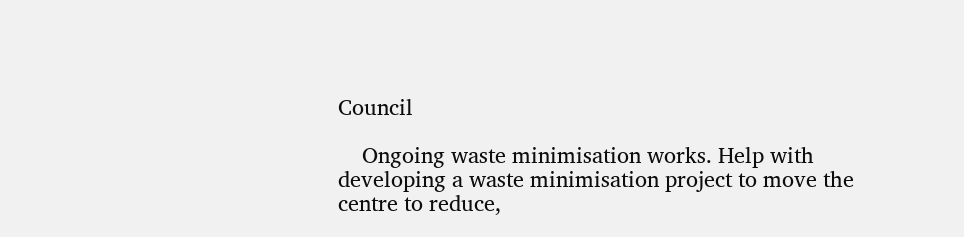Council

    Ongoing waste minimisation works. Help with developing a waste minimisation project to move the centre to reduce,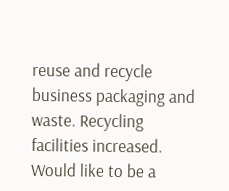reuse and recycle business packaging and waste. Recycling facilities increased. Would like to be a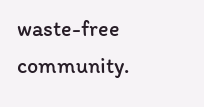waste-free community.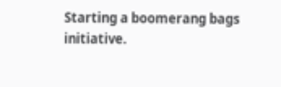Starting a boomerang bags initiative.